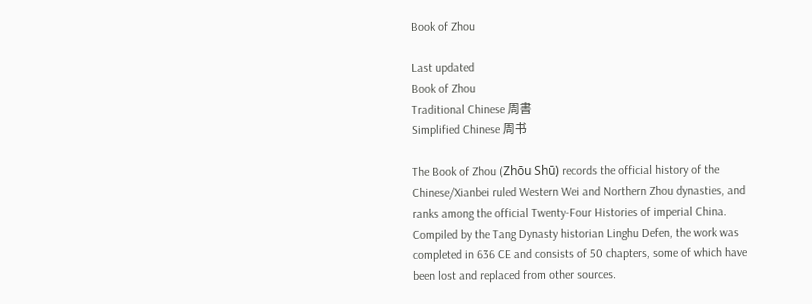Book of Zhou

Last updated
Book of Zhou
Traditional Chinese 周書
Simplified Chinese 周书

The Book of Zhou (Zhōu Shū) records the official history of the Chinese/Xianbei ruled Western Wei and Northern Zhou dynasties, and ranks among the official Twenty-Four Histories of imperial China. Compiled by the Tang Dynasty historian Linghu Defen, the work was completed in 636 CE and consists of 50 chapters, some of which have been lost and replaced from other sources.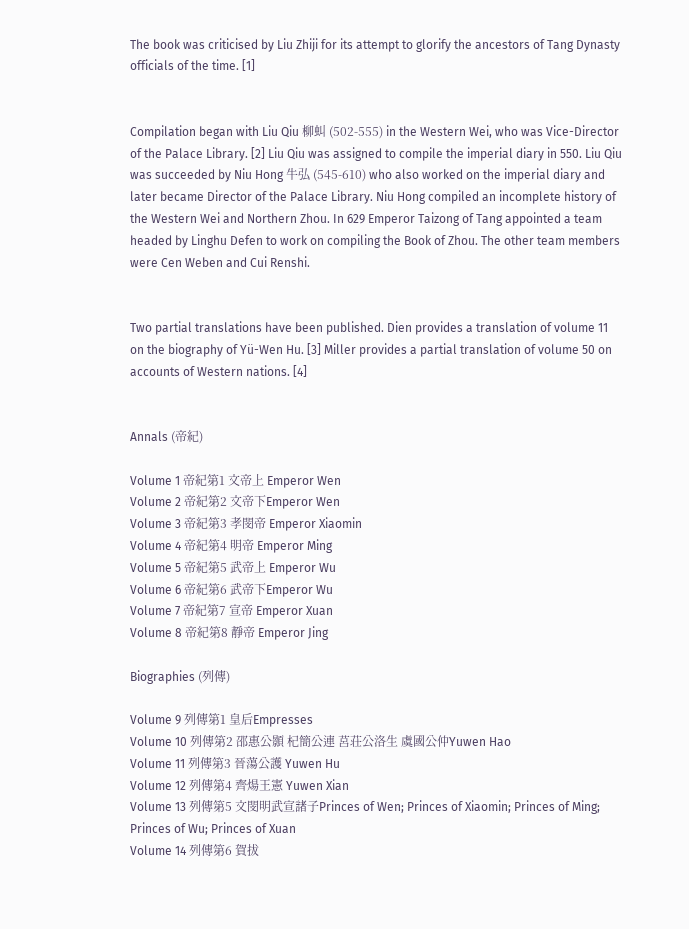The book was criticised by Liu Zhiji for its attempt to glorify the ancestors of Tang Dynasty officials of the time. [1]


Compilation began with Liu Qiu 柳虯 (502-555) in the Western Wei, who was Vice-Director of the Palace Library. [2] Liu Qiu was assigned to compile the imperial diary in 550. Liu Qiu was succeeded by Niu Hong 牛弘 (545-610) who also worked on the imperial diary and later became Director of the Palace Library. Niu Hong compiled an incomplete history of the Western Wei and Northern Zhou. In 629 Emperor Taizong of Tang appointed a team headed by Linghu Defen to work on compiling the Book of Zhou. The other team members were Cen Weben and Cui Renshi.


Two partial translations have been published. Dien provides a translation of volume 11 on the biography of Yü-Wen Hu. [3] Miller provides a partial translation of volume 50 on accounts of Western nations. [4]


Annals (帝紀)

Volume 1 帝紀第1 文帝上 Emperor Wen
Volume 2 帝紀第2 文帝下Emperor Wen
Volume 3 帝紀第3 孝閔帝 Emperor Xiaomin
Volume 4 帝紀第4 明帝 Emperor Ming
Volume 5 帝紀第5 武帝上 Emperor Wu
Volume 6 帝紀第6 武帝下Emperor Wu
Volume 7 帝紀第7 宣帝 Emperor Xuan
Volume 8 帝紀第8 靜帝 Emperor Jing

Biographies (列傳)

Volume 9 列傳第1 皇后Empresses
Volume 10 列傳第2 邵惠公顥 杞簡公連 莒荘公洛生 虞國公仲Yuwen Hao
Volume 11 列傳第3 晉蕩公護 Yuwen Hu
Volume 12 列傳第4 齊煬王憲 Yuwen Xian
Volume 13 列傳第5 文閔明武宣諸子Princes of Wen; Princes of Xiaomin; Princes of Ming; Princes of Wu; Princes of Xuan
Volume 14 列傳第6 賀拔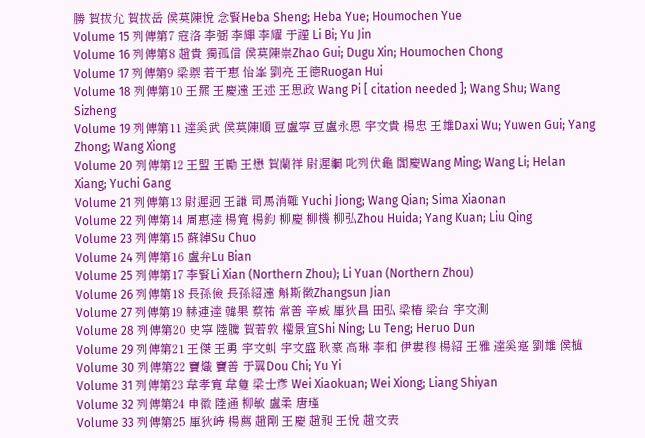勝 賀拔允 賀拔岳 侯莫陳悅 念賢Heba Sheng; Heba Yue; Houmochen Yue
Volume 15 列傳第7 寇洛 李弼 李輝 李耀 于謹 Li Bi; Yu Jin
Volume 16 列傳第8 趙貴 獨孤信 侯莫陳崇Zhao Gui; Dugu Xin; Houmochen Chong
Volume 17 列傳第9 梁禦 若干惠 怡峯 劉亮 王德Ruogan Hui
Volume 18 列傳第10 王羆 王慶遠 王述 王思政 Wang Pi [ citation needed ]; Wang Shu; Wang Sizheng
Volume 19 列傳第11 達奚武 侯莫陳順 豆盧寧 豆盧永恩 宇文貴 楊忠 王雄Daxi Wu; Yuwen Gui; Yang Zhong; Wang Xiong
Volume 20 列傳第12 王盟 王勵 王懋 賀蘭祥 尉遲綱 叱列伏龜 閻慶Wang Ming; Wang Li; Helan Xiang; Yuchi Gang
Volume 21 列傳第13 尉遲迥 王謙 司馬消難 Yuchi Jiong; Wang Qian; Sima Xiaonan
Volume 22 列傳第14 周惠達 楊寬 楊鈞 柳慶 柳機 柳弘Zhou Huida; Yang Kuan; Liu Qing
Volume 23 列傳第15 蘇綽Su Chuo
Volume 24 列傳第16 盧弁Lu Bian
Volume 25 列傳第17 李賢Li Xian (Northern Zhou); Li Yuan (Northern Zhou)
Volume 26 列傳第18 長孫儉 長孫紹遠 斛斯徵Zhangsun Jian
Volume 27 列傳第19 赫連達 韓果 蔡祐 常善 辛威 厙狄昌 田弘 梁椿 梁台 宇文測
Volume 28 列傳第20 史寧 陸騰 賀若敦 權景宣Shi Ning; Lu Teng; Heruo Dun
Volume 29 列傳第21 王傑 王勇 宇文虯 宇文盛 耿豪 高琳 李和 伊婁穆 楊紹 王雅 達奚寔 劉雄 侯植
Volume 30 列傳第22 竇熾 竇善 于翼Dou Chi; Yu Yi
Volume 31 列傳第23 韋孝寬 韋敻 梁士彥 Wei Xiaokuan; Wei Xiong; Liang Shiyan
Volume 32 列傳第24 申徽 陸通 柳敏 盧柔 唐瑾
Volume 33 列傳第25 厙狄峙 楊薦 趙剛 王慶 趙昶 王悅 趙文表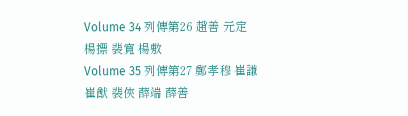Volume 34 列傳第26 趙善 元定 楊摽 裴寬 楊敷
Volume 35 列傳第27 鄭孝穆 崔謙 崔猷 裴俠 薛端 薛善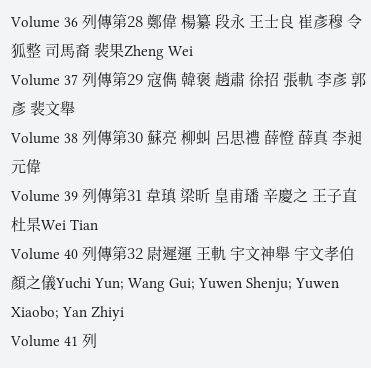Volume 36 列傳第28 鄭偉 楊纂 段永 王士良 崔彥穆 令狐整 司馬裔 裴果Zheng Wei
Volume 37 列傳第29 寇儁 韓褒 趙肅 徐招 張軌 李彥 郭彥 裴文舉
Volume 38 列傳第30 蘇亮 柳虯 呂思禮 薛憕 薛真 李昶 元偉
Volume 39 列傳第31 韋瑱 梁昕 皇甫璠 辛慶之 王子直 杜杲Wei Tian
Volume 40 列傳第32 尉遲運 王軌 宇文神舉 宇文孝伯 顏之儀Yuchi Yun; Wang Gui; Yuwen Shenju; Yuwen Xiaobo; Yan Zhiyi
Volume 41 列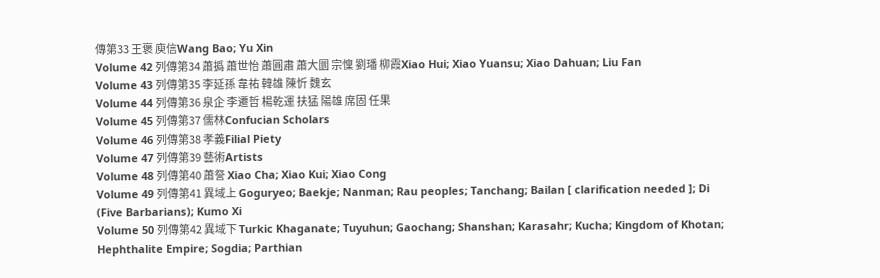傳第33 王褒 庾信Wang Bao; Yu Xin
Volume 42 列傳第34 蕭撝 蕭世怡 蕭圓肅 蕭大圜 宗懍 劉璠 柳霞Xiao Hui; Xiao Yuansu; Xiao Dahuan; Liu Fan
Volume 43 列傳第35 李延孫 韋祐 韓雄 陳忻 魏玄
Volume 44 列傳第36 泉企 李遷哲 楊乾運 扶猛 陽雄 席固 任果
Volume 45 列傳第37 儒林Confucian Scholars
Volume 46 列傳第38 孝義Filial Piety
Volume 47 列傳第39 藝術Artists
Volume 48 列傳第40 蕭詧 Xiao Cha; Xiao Kui; Xiao Cong
Volume 49 列傳第41 異域上 Goguryeo; Baekje; Nanman; Rau peoples; Tanchang; Bailan [ clarification needed ]; Di (Five Barbarians); Kumo Xi
Volume 50 列傳第42 異域下 Turkic Khaganate; Tuyuhun; Gaochang; Shanshan; Karasahr; Kucha; Kingdom of Khotan; Hephthalite Empire; Sogdia; Parthian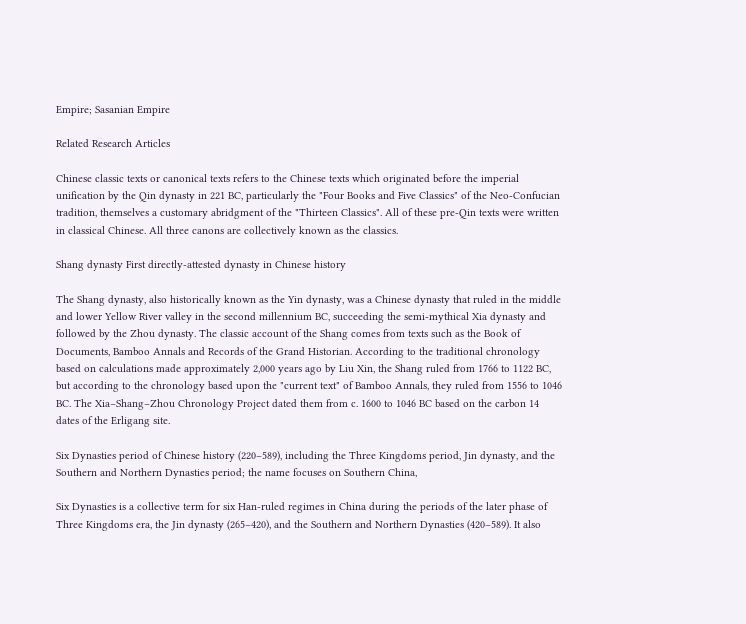Empire; Sasanian Empire

Related Research Articles

Chinese classic texts or canonical texts refers to the Chinese texts which originated before the imperial unification by the Qin dynasty in 221 BC, particularly the "Four Books and Five Classics" of the Neo-Confucian tradition, themselves a customary abridgment of the "Thirteen Classics". All of these pre-Qin texts were written in classical Chinese. All three canons are collectively known as the classics.

Shang dynasty First directly-attested dynasty in Chinese history

The Shang dynasty, also historically known as the Yin dynasty, was a Chinese dynasty that ruled in the middle and lower Yellow River valley in the second millennium BC, succeeding the semi-mythical Xia dynasty and followed by the Zhou dynasty. The classic account of the Shang comes from texts such as the Book of Documents, Bamboo Annals and Records of the Grand Historian. According to the traditional chronology based on calculations made approximately 2,000 years ago by Liu Xin, the Shang ruled from 1766 to 1122 BC, but according to the chronology based upon the "current text" of Bamboo Annals, they ruled from 1556 to 1046 BC. The Xia–Shang–Zhou Chronology Project dated them from c. 1600 to 1046 BC based on the carbon 14 dates of the Erligang site.

Six Dynasties period of Chinese history (220–589), including the Three Kingdoms period, Jin dynasty, and the Southern and Northern Dynasties period; the name focuses on Southern China,

Six Dynasties is a collective term for six Han-ruled regimes in China during the periods of the later phase of Three Kingdoms era, the Jin dynasty (265–420), and the Southern and Northern Dynasties (420–589). It also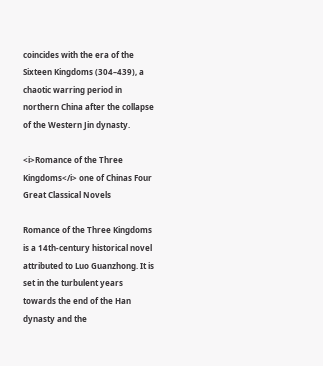coincides with the era of the Sixteen Kingdoms (304–439), a chaotic warring period in northern China after the collapse of the Western Jin dynasty.

<i>Romance of the Three Kingdoms</i> one of Chinas Four Great Classical Novels

Romance of the Three Kingdoms is a 14th-century historical novel attributed to Luo Guanzhong. It is set in the turbulent years towards the end of the Han dynasty and the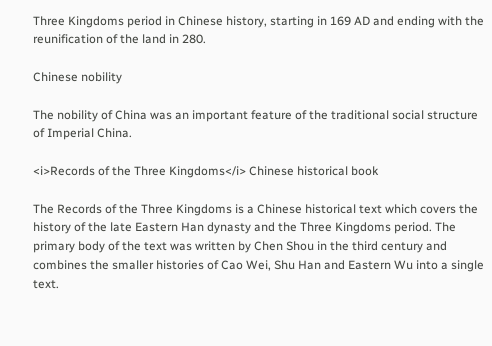Three Kingdoms period in Chinese history, starting in 169 AD and ending with the reunification of the land in 280.

Chinese nobility

The nobility of China was an important feature of the traditional social structure of Imperial China.

<i>Records of the Three Kingdoms</i> Chinese historical book

The Records of the Three Kingdoms is a Chinese historical text which covers the history of the late Eastern Han dynasty and the Three Kingdoms period. The primary body of the text was written by Chen Shou in the third century and combines the smaller histories of Cao Wei, Shu Han and Eastern Wu into a single text.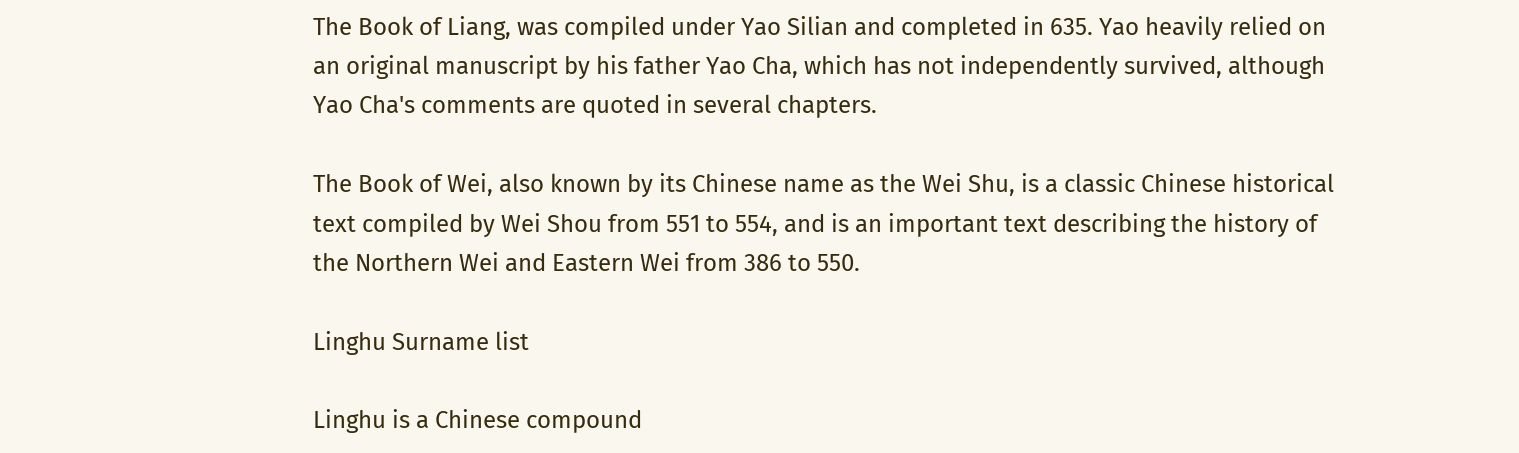The Book of Liang, was compiled under Yao Silian and completed in 635. Yao heavily relied on an original manuscript by his father Yao Cha, which has not independently survived, although Yao Cha's comments are quoted in several chapters.

The Book of Wei, also known by its Chinese name as the Wei Shu, is a classic Chinese historical text compiled by Wei Shou from 551 to 554, and is an important text describing the history of the Northern Wei and Eastern Wei from 386 to 550.

Linghu Surname list

Linghu is a Chinese compound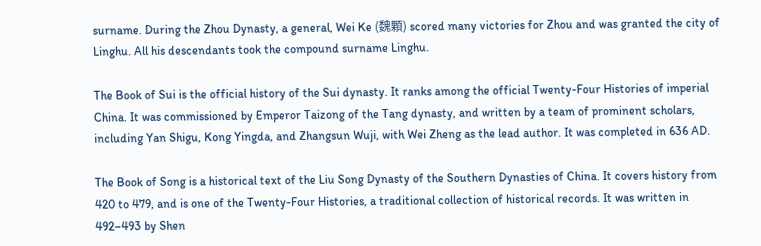surname. During the Zhou Dynasty, a general, Wei Ke (魏顆) scored many victories for Zhou and was granted the city of Linghu. All his descendants took the compound surname Linghu.

The Book of Sui is the official history of the Sui dynasty. It ranks among the official Twenty-Four Histories of imperial China. It was commissioned by Emperor Taizong of the Tang dynasty, and written by a team of prominent scholars, including Yan Shigu, Kong Yingda, and Zhangsun Wuji, with Wei Zheng as the lead author. It was completed in 636 AD.

The Book of Song is a historical text of the Liu Song Dynasty of the Southern Dynasties of China. It covers history from 420 to 479, and is one of the Twenty-Four Histories, a traditional collection of historical records. It was written in 492–493 by Shen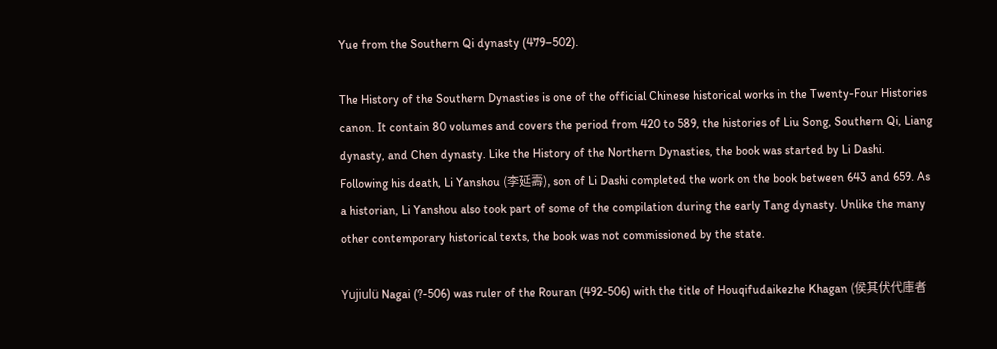Yue from the Southern Qi dynasty (479–502).

The History of the Southern Dynasties is one of the official Chinese historical works in the Twenty-Four Histories canon. It contain 80 volumes and covers the period from 420 to 589, the histories of Liu Song, Southern Qi, Liang dynasty, and Chen dynasty. Like the History of the Northern Dynasties, the book was started by Li Dashi. Following his death, Li Yanshou (李延壽), son of Li Dashi completed the work on the book between 643 and 659. As a historian, Li Yanshou also took part of some of the compilation during the early Tang dynasty. Unlike the many other contemporary historical texts, the book was not commissioned by the state.

Yujiulü Nagai (?-506) was ruler of the Rouran (492-506) with the title of Houqifudaikezhe Khagan (侯其伏代庫者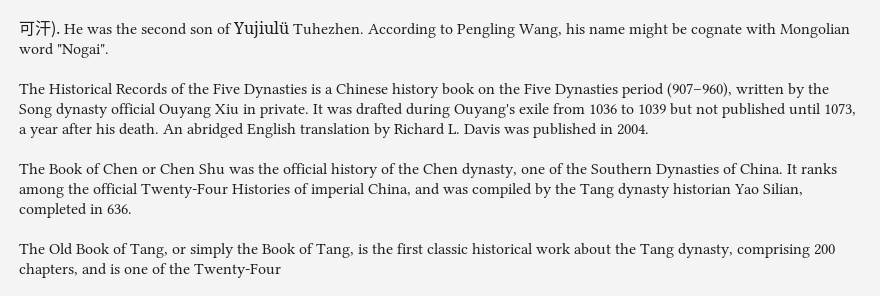可汗). He was the second son of Yujiulü Tuhezhen. According to Pengling Wang, his name might be cognate with Mongolian word "Nogai".

The Historical Records of the Five Dynasties is a Chinese history book on the Five Dynasties period (907–960), written by the Song dynasty official Ouyang Xiu in private. It was drafted during Ouyang's exile from 1036 to 1039 but not published until 1073, a year after his death. An abridged English translation by Richard L. Davis was published in 2004.

The Book of Chen or Chen Shu was the official history of the Chen dynasty, one of the Southern Dynasties of China. It ranks among the official Twenty-Four Histories of imperial China, and was compiled by the Tang dynasty historian Yao Silian, completed in 636.

The Old Book of Tang, or simply the Book of Tang, is the first classic historical work about the Tang dynasty, comprising 200 chapters, and is one of the Twenty-Four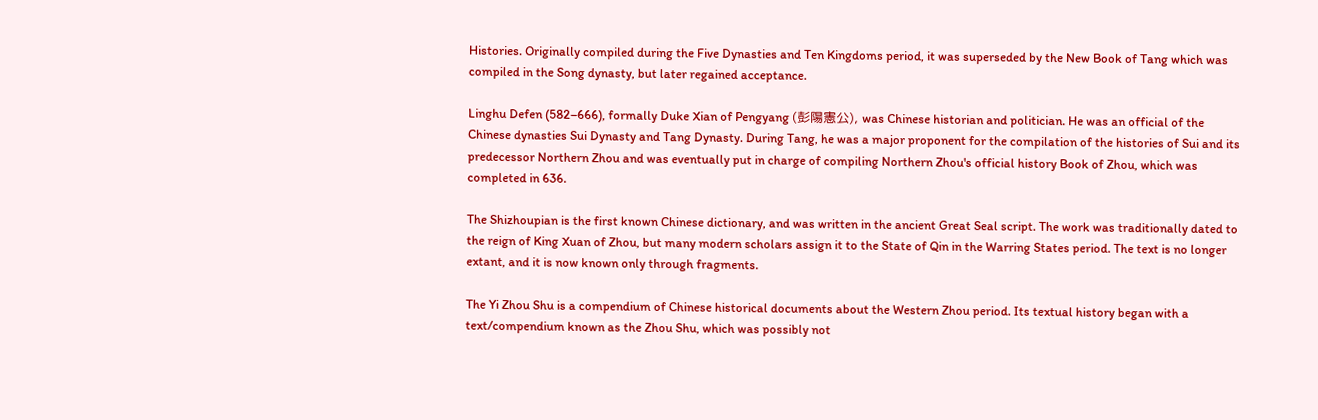Histories. Originally compiled during the Five Dynasties and Ten Kingdoms period, it was superseded by the New Book of Tang which was compiled in the Song dynasty, but later regained acceptance.

Linghu Defen (582–666), formally Duke Xian of Pengyang (彭陽憲公), was Chinese historian and politician. He was an official of the Chinese dynasties Sui Dynasty and Tang Dynasty. During Tang, he was a major proponent for the compilation of the histories of Sui and its predecessor Northern Zhou and was eventually put in charge of compiling Northern Zhou's official history Book of Zhou, which was completed in 636.

The Shizhoupian is the first known Chinese dictionary, and was written in the ancient Great Seal script. The work was traditionally dated to the reign of King Xuan of Zhou, but many modern scholars assign it to the State of Qin in the Warring States period. The text is no longer extant, and it is now known only through fragments.

The Yi Zhou Shu is a compendium of Chinese historical documents about the Western Zhou period. Its textual history began with a text/compendium known as the Zhou Shu, which was possibly not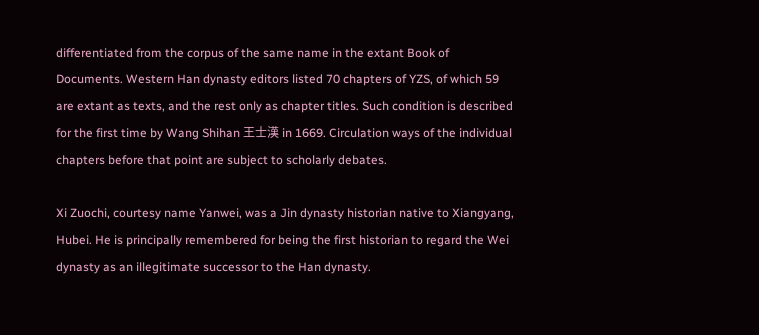differentiated from the corpus of the same name in the extant Book of Documents. Western Han dynasty editors listed 70 chapters of YZS, of which 59 are extant as texts, and the rest only as chapter titles. Such condition is described for the first time by Wang Shihan 王士漢 in 1669. Circulation ways of the individual chapters before that point are subject to scholarly debates.

Xi Zuochi, courtesy name Yanwei, was a Jin dynasty historian native to Xiangyang, Hubei. He is principally remembered for being the first historian to regard the Wei dynasty as an illegitimate successor to the Han dynasty.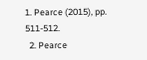1. Pearce (2015), pp. 511-512.
  2. Pearce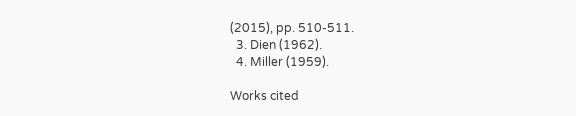(2015), pp. 510-511.
  3. Dien (1962).
  4. Miller (1959).

Works cited